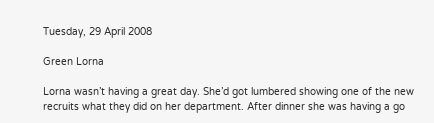Tuesday, 29 April 2008

Green Lorna

Lorna wasn’t having a great day. She’d got lumbered showing one of the new recruits what they did on her department. After dinner she was having a go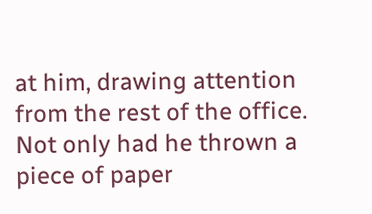at him, drawing attention from the rest of the office. Not only had he thrown a piece of paper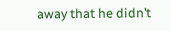away that he didn’t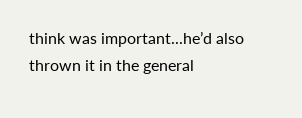think was important...he’d also thrown it in the general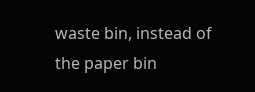waste bin, instead of the paper bin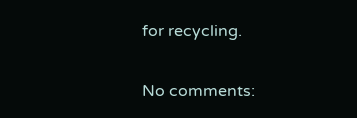for recycling.

No comments: